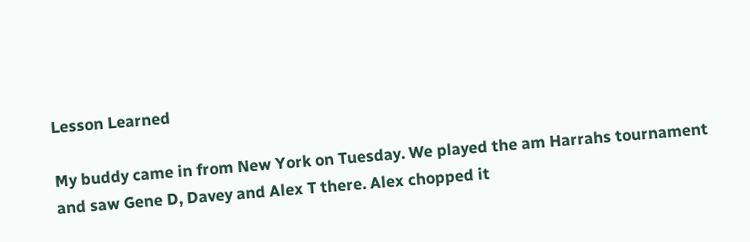Lesson Learned

My buddy came in from New York on Tuesday. We played the am Harrahs tournament and saw Gene D, Davey and Alex T there. Alex chopped it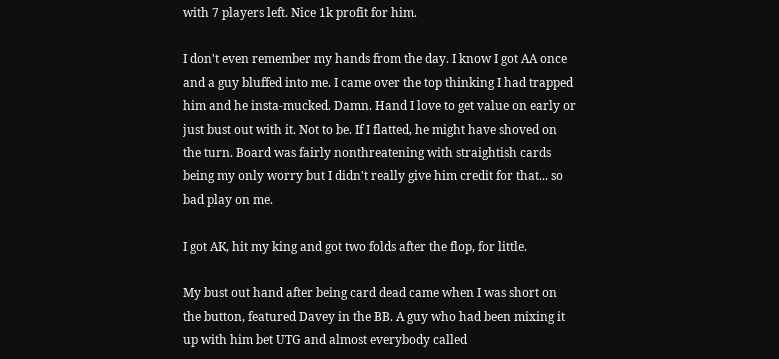with 7 players left. Nice 1k profit for him.

I don't even remember my hands from the day. I know I got AA once and a guy bluffed into me. I came over the top thinking I had trapped him and he insta-mucked. Damn. Hand I love to get value on early or just bust out with it. Not to be. If I flatted, he might have shoved on the turn. Board was fairly nonthreatening with straightish cards being my only worry but I didn't really give him credit for that... so bad play on me.

I got AK, hit my king and got two folds after the flop, for little.

My bust out hand after being card dead came when I was short on the button, featured Davey in the BB. A guy who had been mixing it up with him bet UTG and almost everybody called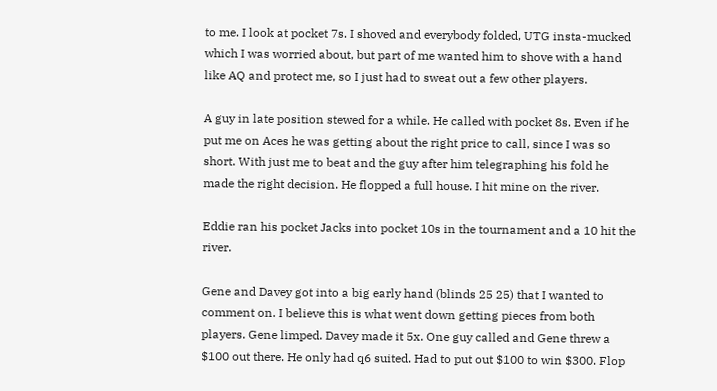to me. I look at pocket 7s. I shoved and everybody folded, UTG insta-mucked which I was worried about, but part of me wanted him to shove with a hand like AQ and protect me, so I just had to sweat out a few other players.

A guy in late position stewed for a while. He called with pocket 8s. Even if he put me on Aces he was getting about the right price to call, since I was so short. With just me to beat and the guy after him telegraphing his fold he made the right decision. He flopped a full house. I hit mine on the river.

Eddie ran his pocket Jacks into pocket 10s in the tournament and a 10 hit the river.

Gene and Davey got into a big early hand (blinds 25 25) that I wanted to comment on. I believe this is what went down getting pieces from both players. Gene limped. Davey made it 5x. One guy called and Gene threw a $100 out there. He only had q6 suited. Had to put out $100 to win $300. Flop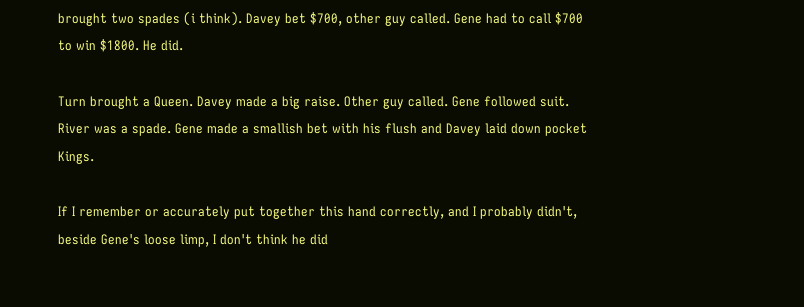brought two spades (i think). Davey bet $700, other guy called. Gene had to call $700 to win $1800. He did.

Turn brought a Queen. Davey made a big raise. Other guy called. Gene followed suit. River was a spade. Gene made a smallish bet with his flush and Davey laid down pocket Kings.

If I remember or accurately put together this hand correctly, and I probably didn't, beside Gene's loose limp, I don't think he did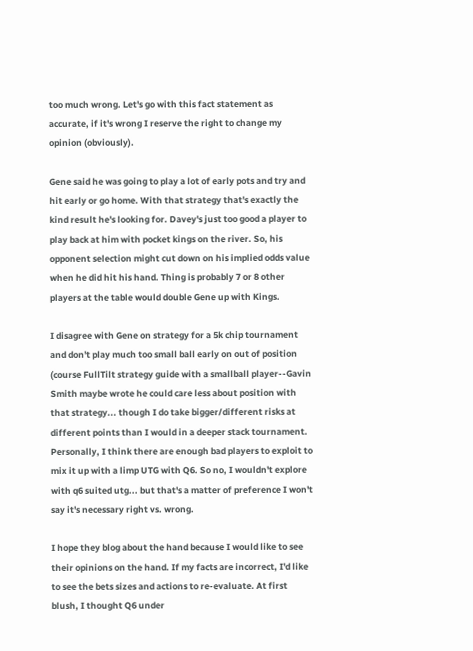too much wrong. Let's go with this fact statement as accurate, if it's wrong I reserve the right to change my opinion (obviously).

Gene said he was going to play a lot of early pots and try and hit early or go home. With that strategy that's exactly the kind result he's looking for. Davey's just too good a player to play back at him with pocket kings on the river. So, his opponent selection might cut down on his implied odds value when he did hit his hand. Thing is probably 7 or 8 other players at the table would double Gene up with Kings.

I disagree with Gene on strategy for a 5k chip tournament and don't play much too small ball early on out of position (course FullTilt strategy guide with a smallball player--Gavin Smith maybe wrote he could care less about position with that strategy... though I do take bigger/different risks at different points than I would in a deeper stack tournament. Personally, I think there are enough bad players to exploit to mix it up with a limp UTG with Q6. So no, I wouldn't explore with q6 suited utg... but that's a matter of preference I won't say it's necessary right vs. wrong.

I hope they blog about the hand because I would like to see their opinions on the hand. If my facts are incorrect, I'd like to see the bets sizes and actions to re-evaluate. At first blush, I thought Q6 under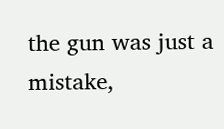the gun was just a mistake,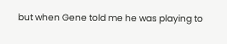but when Gene told me he was playing to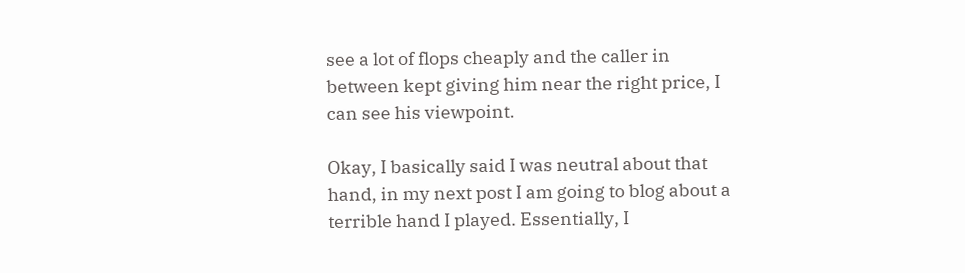see a lot of flops cheaply and the caller in between kept giving him near the right price, I can see his viewpoint.

Okay, I basically said I was neutral about that hand, in my next post I am going to blog about a terrible hand I played. Essentially, I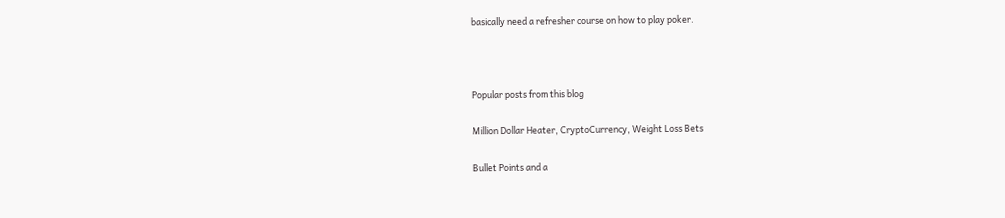basically need a refresher course on how to play poker.



Popular posts from this blog

Million Dollar Heater, CryptoCurrency, Weight Loss Bets

Bullet Points and a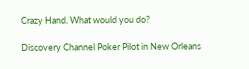Crazy Hand. What would you do?

Discovery Channel Poker Pilot in New Orleans